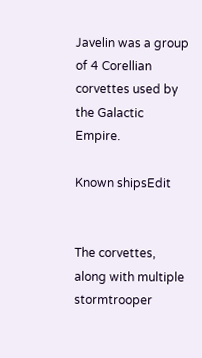Javelin was a group of 4 Corellian corvettes used by the Galactic Empire.

Known shipsEdit


The corvettes, along with multiple stormtrooper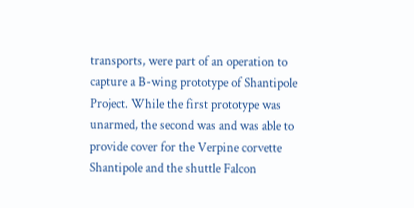transports, were part of an operation to capture a B-wing prototype of Shantipole Project. While the first prototype was unarmed, the second was and was able to provide cover for the Verpine corvette Shantipole and the shuttle Falcon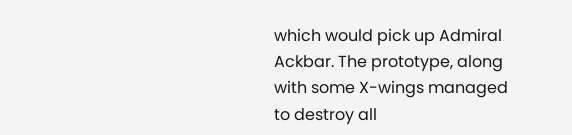which would pick up Admiral Ackbar. The prototype, along with some X-wings managed to destroy all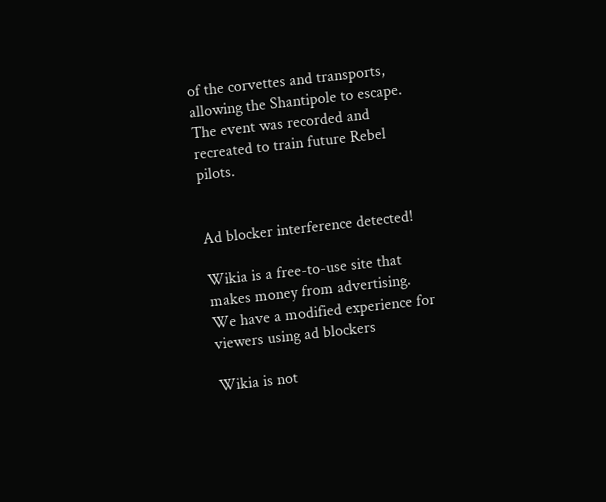of the corvettes and transports, allowing the Shantipole to escape. The event was recorded and recreated to train future Rebel pilots.


Ad blocker interference detected!

Wikia is a free-to-use site that makes money from advertising. We have a modified experience for viewers using ad blockers

Wikia is not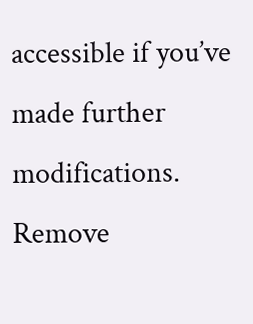accessible if you’ve made further modifications. Remove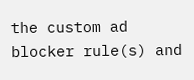the custom ad blocker rule(s) and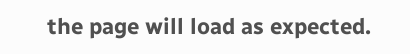the page will load as expected.